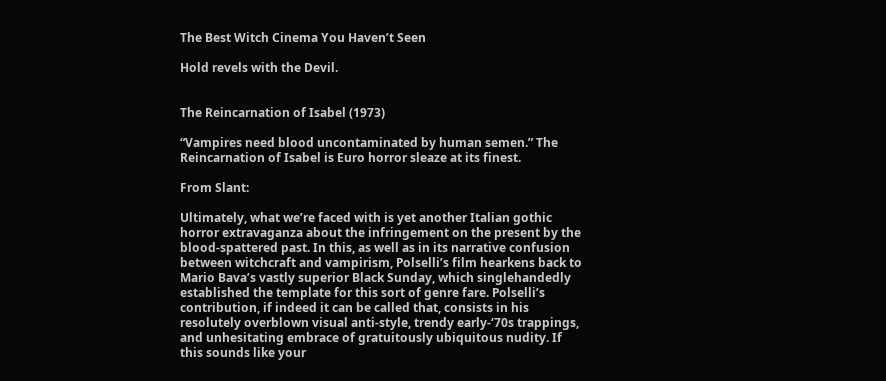The Best Witch Cinema You Haven’t Seen

Hold revels with the Devil.


The Reincarnation of Isabel (1973)

“Vampires need blood uncontaminated by human semen.” The Reincarnation of Isabel is Euro horror sleaze at its finest.

From Slant:

Ultimately, what we’re faced with is yet another Italian gothic horror extravaganza about the infringement on the present by the blood-spattered past. In this, as well as in its narrative confusion between witchcraft and vampirism, Polselli’s film hearkens back to Mario Bava’s vastly superior Black Sunday, which singlehandedly established the template for this sort of genre fare. Polselli’s contribution, if indeed it can be called that, consists in his resolutely overblown visual anti-style, trendy early-‘70s trappings, and unhesitating embrace of gratuitously ubiquitous nudity. If this sounds like your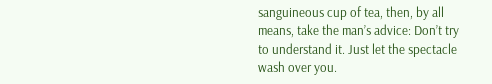sanguineous cup of tea, then, by all means, take the man’s advice: Don’t try to understand it. Just let the spectacle wash over you.